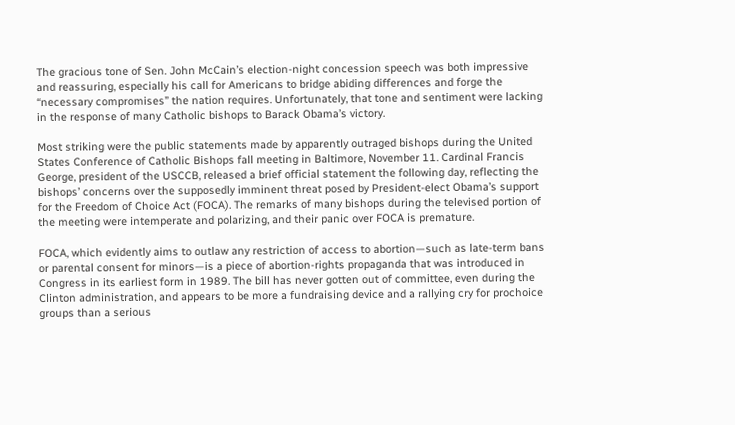The gracious tone of Sen. John McCain’s election-night concession speech was both impressive and reassuring, especially his call for Americans to bridge abiding differences and forge the “necessary compromises” the nation requires. Unfortunately, that tone and sentiment were lacking in the response of many Catholic bishops to Barack Obama’s victory.

Most striking were the public statements made by apparently outraged bishops during the United States Conference of Catholic Bishops fall meeting in Baltimore, November 11. Cardinal Francis George, president of the USCCB, released a brief official statement the following day, reflecting the bishops’ concerns over the supposedly imminent threat posed by President-elect Obama’s support for the Freedom of Choice Act (FOCA). The remarks of many bishops during the televised portion of the meeting were intemperate and polarizing, and their panic over FOCA is premature.

FOCA, which evidently aims to outlaw any restriction of access to abortion—such as late-term bans or parental consent for minors—is a piece of abortion-rights propaganda that was introduced in Congress in its earliest form in 1989. The bill has never gotten out of committee, even during the Clinton administration, and appears to be more a fundraising device and a rallying cry for prochoice groups than a serious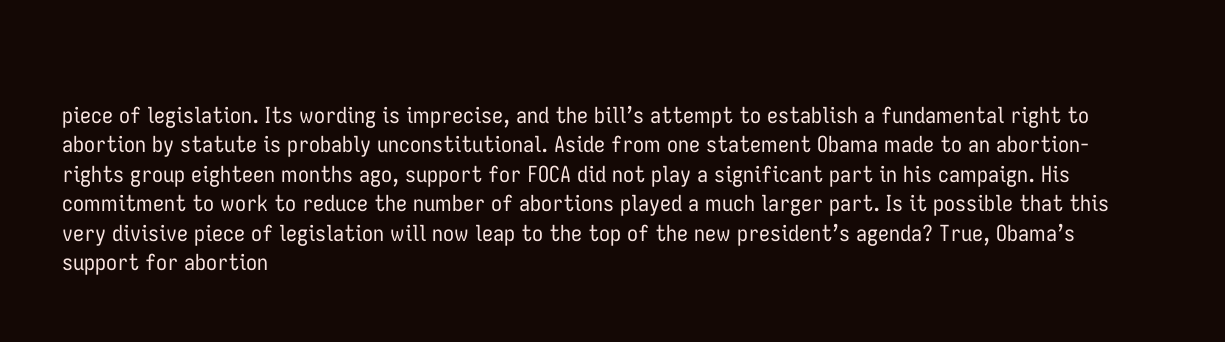piece of legislation. Its wording is imprecise, and the bill’s attempt to establish a fundamental right to abortion by statute is probably unconstitutional. Aside from one statement Obama made to an abortion-rights group eighteen months ago, support for FOCA did not play a significant part in his campaign. His commitment to work to reduce the number of abortions played a much larger part. Is it possible that this very divisive piece of legislation will now leap to the top of the new president’s agenda? True, Obama’s support for abortion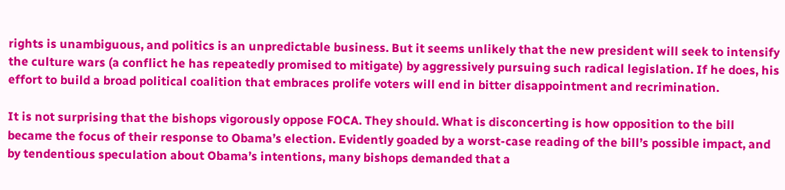rights is unambiguous, and politics is an unpredictable business. But it seems unlikely that the new president will seek to intensify the culture wars (a conflict he has repeatedly promised to mitigate) by aggressively pursuing such radical legislation. If he does, his effort to build a broad political coalition that embraces prolife voters will end in bitter disappointment and recrimination.

It is not surprising that the bishops vigorously oppose FOCA. They should. What is disconcerting is how opposition to the bill became the focus of their response to Obama’s election. Evidently goaded by a worst-case reading of the bill’s possible impact, and by tendentious speculation about Obama’s intentions, many bishops demanded that a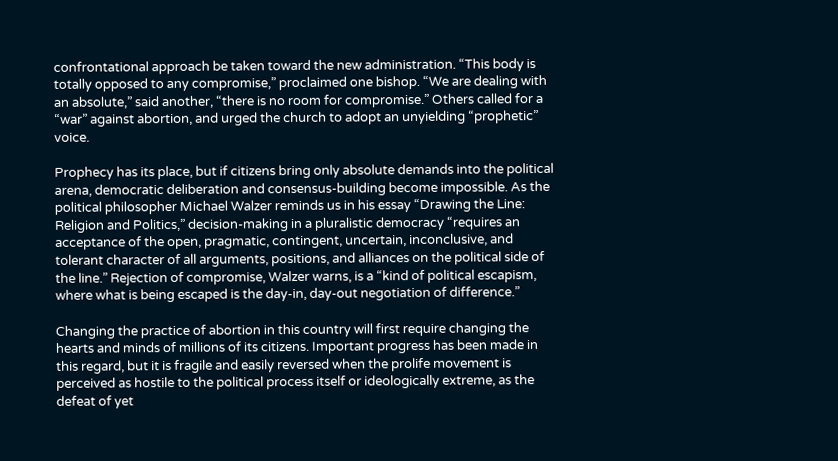confrontational approach be taken toward the new administration. “This body is totally opposed to any compromise,” proclaimed one bishop. “We are dealing with an absolute,” said another, “there is no room for compromise.” Others called for a “war” against abortion, and urged the church to adopt an unyielding “prophetic” voice.

Prophecy has its place, but if citizens bring only absolute demands into the political arena, democratic deliberation and consensus-building become impossible. As the political philosopher Michael Walzer reminds us in his essay “Drawing the Line: Religion and Politics,” decision-making in a pluralistic democracy “requires an acceptance of the open, pragmatic, contingent, uncertain, inconclusive, and tolerant character of all arguments, positions, and alliances on the political side of the line.” Rejection of compromise, Walzer warns, is a “kind of political escapism, where what is being escaped is the day-in, day-out negotiation of difference.”

Changing the practice of abortion in this country will first require changing the hearts and minds of millions of its citizens. Important progress has been made in this regard, but it is fragile and easily reversed when the prolife movement is perceived as hostile to the political process itself or ideologically extreme, as the defeat of yet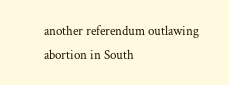another referendum outlawing abortion in South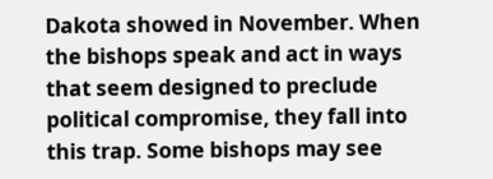Dakota showed in November. When the bishops speak and act in ways that seem designed to preclude political compromise, they fall into this trap. Some bishops may see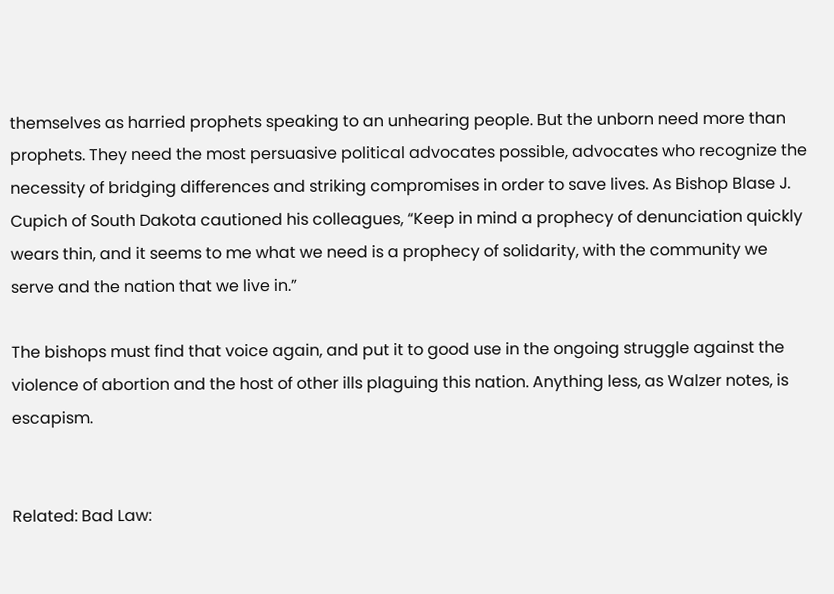themselves as harried prophets speaking to an unhearing people. But the unborn need more than prophets. They need the most persuasive political advocates possible, advocates who recognize the necessity of bridging differences and striking compromises in order to save lives. As Bishop Blase J. Cupich of South Dakota cautioned his colleagues, “Keep in mind a prophecy of denunciation quickly wears thin, and it seems to me what we need is a prophecy of solidarity, with the community we serve and the nation that we live in.”

The bishops must find that voice again, and put it to good use in the ongoing struggle against the violence of abortion and the host of other ills plaguing this nation. Anything less, as Walzer notes, is escapism.


Related: Bad Law: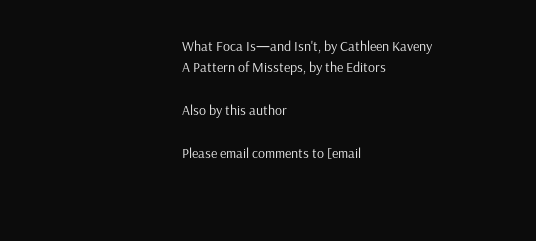What Foca Is—and Isn't, by Cathleen Kaveny
A Pattern of Missteps, by the Editors

Also by this author

Please email comments to [email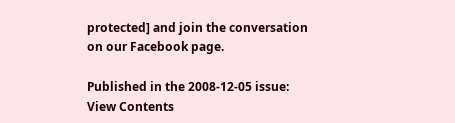protected] and join the conversation on our Facebook page.

Published in the 2008-12-05 issue: View Contents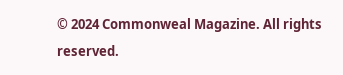© 2024 Commonweal Magazine. All rights reserved.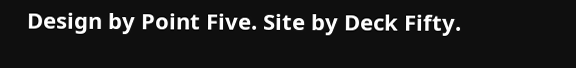Design by Point Five. Site by Deck Fifty.